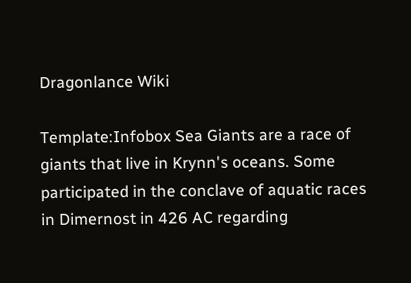Dragonlance Wiki

Template:Infobox Sea Giants are a race of giants that live in Krynn's oceans. Some participated in the conclave of aquatic races in Dimernost in 426 AC regarding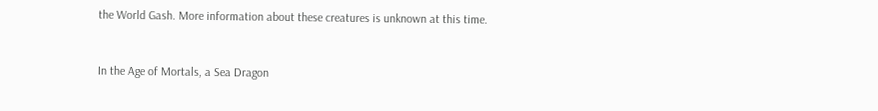the World Gash. More information about these creatures is unknown at this time.


In the Age of Mortals, a Sea Dragon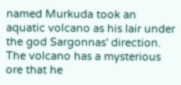named Murkuda took an aquatic volcano as his lair under the god Sargonnas' direction. The volcano has a mysterious ore that he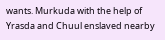wants. Murkuda with the help of Yrasda and Chuul enslaved nearby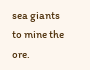sea giants to mine the ore.